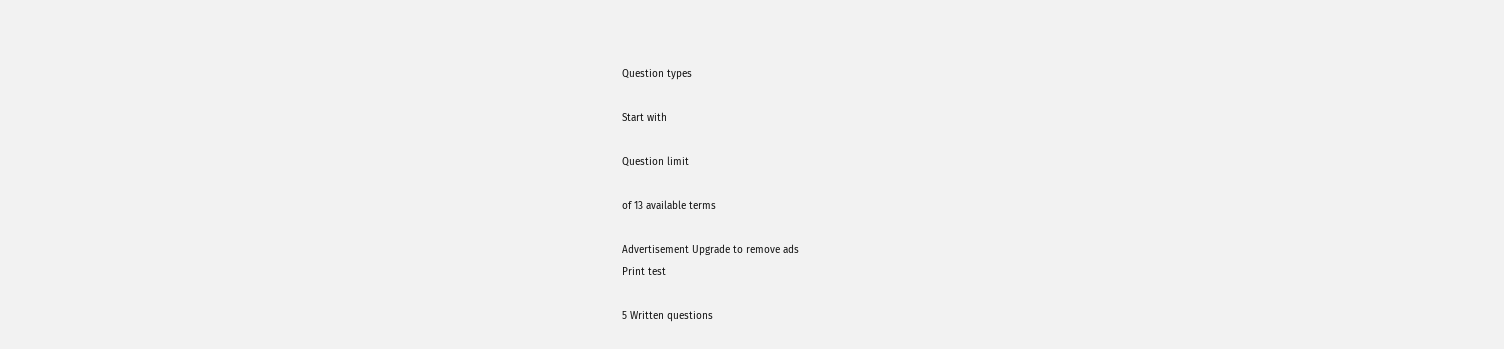Question types

Start with

Question limit

of 13 available terms

Advertisement Upgrade to remove ads
Print test

5 Written questions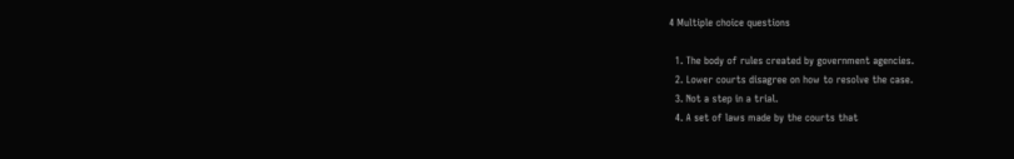4 Multiple choice questions

  1. The body of rules created by government agencies.
  2. Lower courts disagree on how to resolve the case.
  3. Not a step in a trial.
  4. A set of laws made by the courts that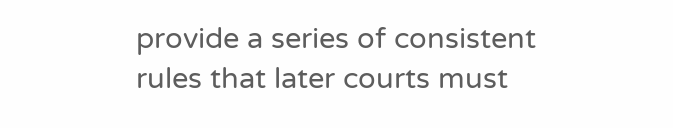provide a series of consistent rules that later courts must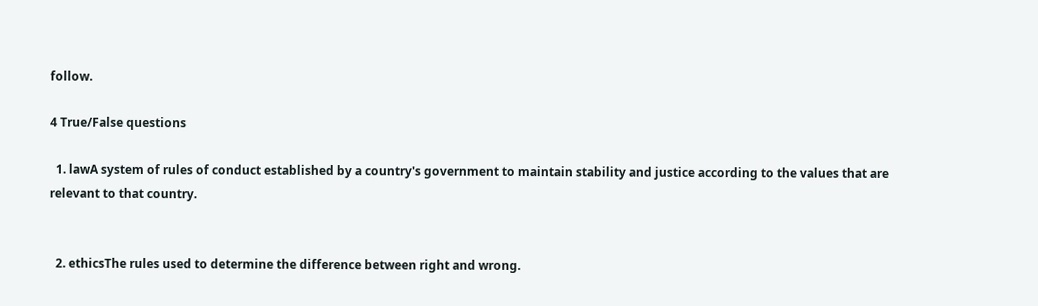follow.

4 True/False questions

  1. lawA system of rules of conduct established by a country's government to maintain stability and justice according to the values that are relevant to that country.


  2. ethicsThe rules used to determine the difference between right and wrong.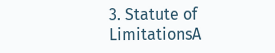3. Statute of LimitationsA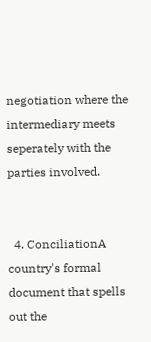negotiation where the intermediary meets seperately with the parties involved.


  4. ConciliationA country's formal document that spells out the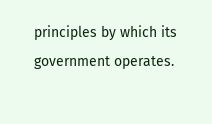principles by which its government operates.